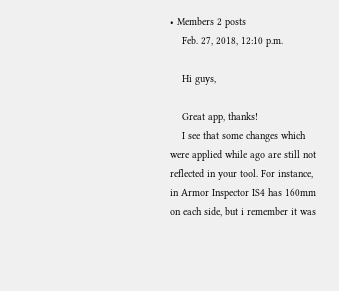• Members 2 posts
    Feb. 27, 2018, 12:10 p.m.

    Hi guys,

    Great app, thanks!
    I see that some changes which were applied while ago are still not reflected in your tool. For instance, in Armor Inspector IS4 has 160mm on each side, but i remember it was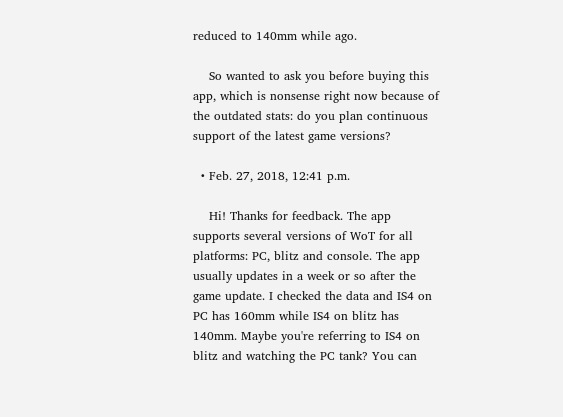reduced to 140mm while ago.

    So wanted to ask you before buying this app, which is nonsense right now because of the outdated stats: do you plan continuous support of the latest game versions?

  • Feb. 27, 2018, 12:41 p.m.

    Hi! Thanks for feedback. The app supports several versions of WoT for all platforms: PC, blitz and console. The app usually updates in a week or so after the game update. I checked the data and IS4 on PC has 160mm while IS4 on blitz has 140mm. Maybe you're referring to IS4 on blitz and watching the PC tank? You can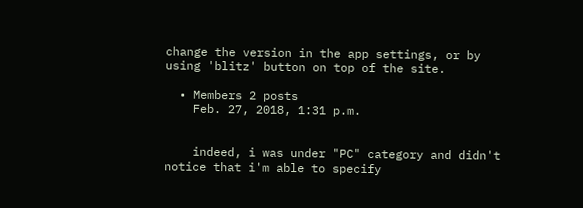change the version in the app settings, or by using 'blitz' button on top of the site.

  • Members 2 posts
    Feb. 27, 2018, 1:31 p.m.


    indeed, i was under "PC" category and didn't notice that i'm able to specify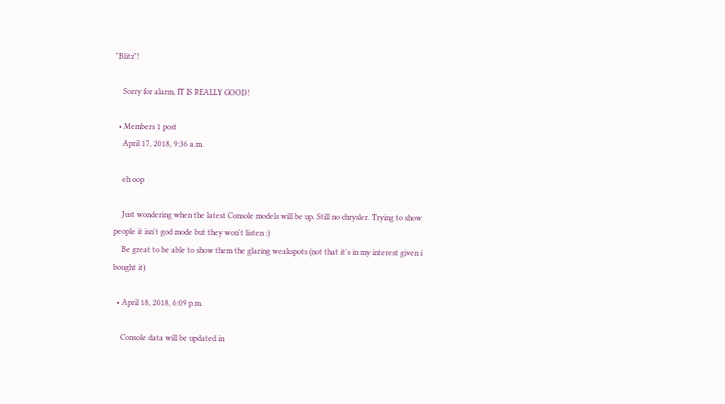"Blitz"!

    Sorry for alarm, IT IS REALLY GOOD!

  • Members 1 post
    April 17, 2018, 9:36 a.m.

    eh oop

    Just wondering when the latest Console models will be up. Still no chrysler. Trying to show people it isn't god mode but they won't listen :)
    Be great to be able to show them the glaring weakspots (not that it's in my interest given i bought it)

  • April 18, 2018, 6:09 p.m.

    Console data will be updated in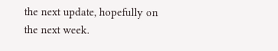the next update, hopefully on the next week.